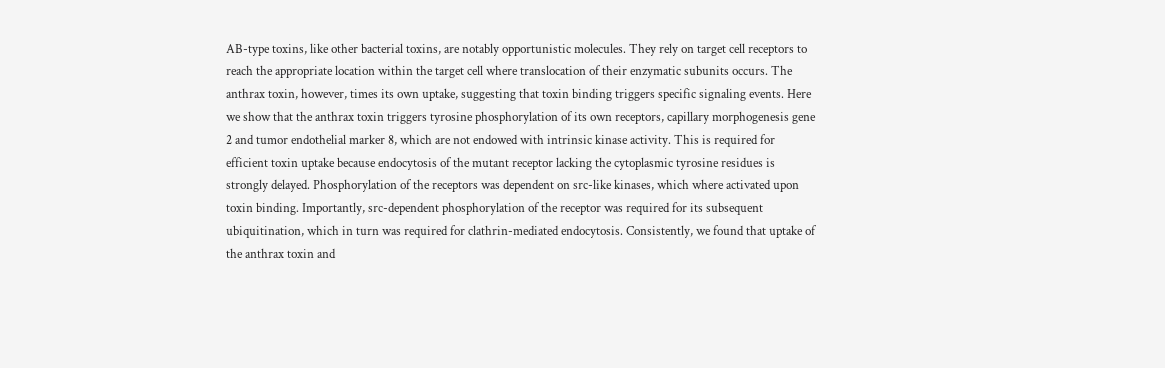AB-type toxins, like other bacterial toxins, are notably opportunistic molecules. They rely on target cell receptors to reach the appropriate location within the target cell where translocation of their enzymatic subunits occurs. The anthrax toxin, however, times its own uptake, suggesting that toxin binding triggers specific signaling events. Here we show that the anthrax toxin triggers tyrosine phosphorylation of its own receptors, capillary morphogenesis gene 2 and tumor endothelial marker 8, which are not endowed with intrinsic kinase activity. This is required for efficient toxin uptake because endocytosis of the mutant receptor lacking the cytoplasmic tyrosine residues is strongly delayed. Phosphorylation of the receptors was dependent on src-like kinases, which where activated upon toxin binding. Importantly, src-dependent phosphorylation of the receptor was required for its subsequent ubiquitination, which in turn was required for clathrin-mediated endocytosis. Consistently, we found that uptake of the anthrax toxin and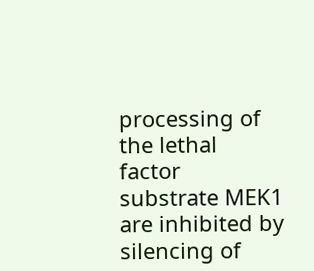processing of the lethal factor substrate MEK1 are inhibited by silencing of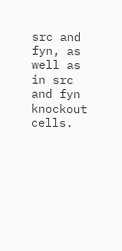src and fyn, as well as in src and fyn knockout cells.